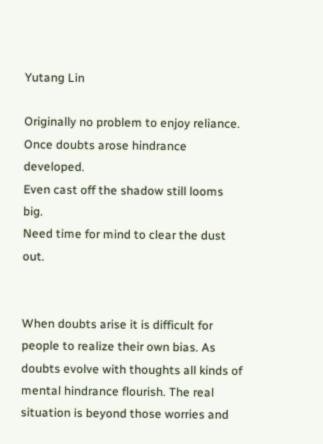Yutang Lin

Originally no problem to enjoy reliance.
Once doubts arose hindrance developed.
Even cast off the shadow still looms big.
Need time for mind to clear the dust out.


When doubts arise it is difficult for people to realize their own bias. As doubts evolve with thoughts all kinds of mental hindrance flourish. The real situation is beyond those worries and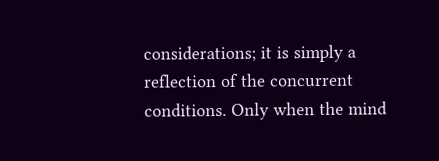considerations; it is simply a reflection of the concurrent conditions. Only when the mind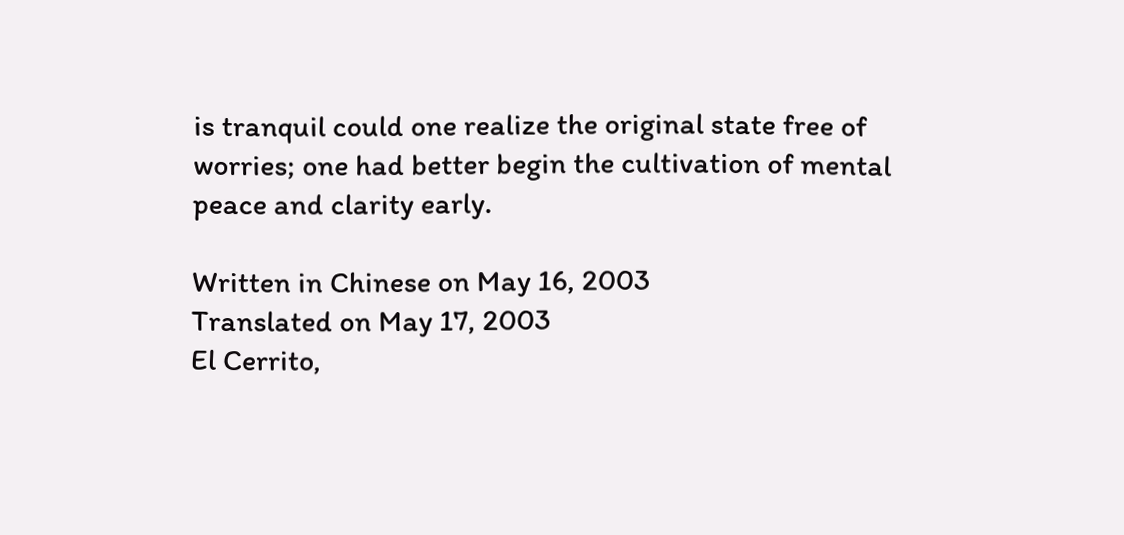is tranquil could one realize the original state free of worries; one had better begin the cultivation of mental peace and clarity early.

Written in Chinese on May 16, 2003
Translated on May 17, 2003
El Cerrito,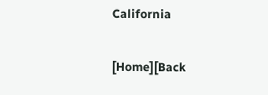California

[Home][Back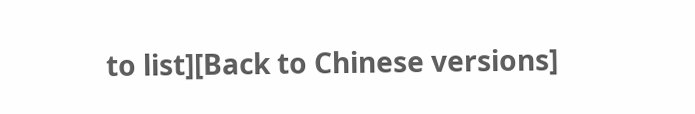to list][Back to Chinese versions]